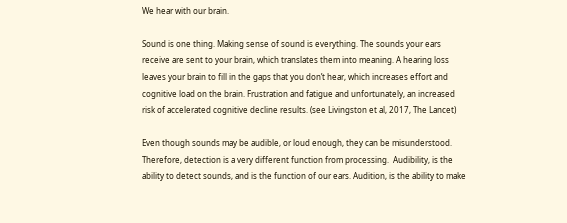We hear with our brain.

Sound is one thing. Making sense of sound is everything. The sounds your ears receive are sent to your brain, which translates them into meaning. A hearing loss leaves your brain to fill in the gaps that you don’t hear, which increases effort and cognitive load on the brain. Frustration and fatigue and unfortunately, an increased risk of accelerated cognitive decline results. (see Livingston et al, 2017, The Lancet)

Even though sounds may be audible, or loud enough, they can be misunderstood. Therefore, detection is a very different function from processing.  Audibility, is the ability to detect sounds, and is the function of our ears. Audition, is the ability to make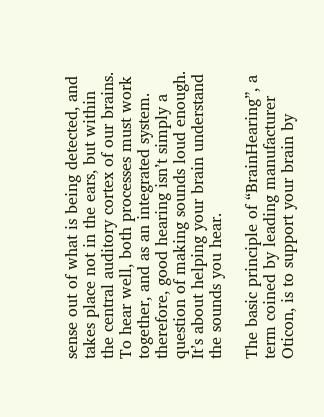sense out of what is being detected, and takes place not in the ears, but within the central auditory cortex of our brains.  To hear well, both processes must work together, and as an integrated system. therefore, good hearing isn’t simply a question of making sounds loud enough. It’s about helping your brain understand the sounds you hear.

The basic principle of “BrainHearing”, a term coined by leading manufacturer Oticon, is to support your brain by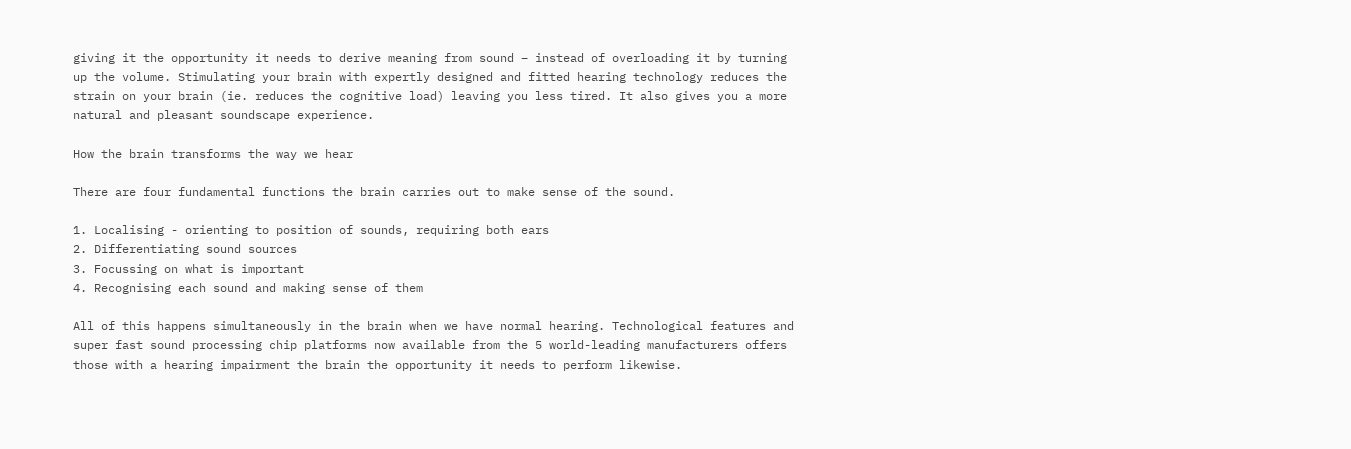giving it the opportunity it needs to derive meaning from sound – instead of overloading it by turning up the volume. Stimulating your brain with expertly designed and fitted hearing technology reduces the strain on your brain (ie. reduces the cognitive load) leaving you less tired. It also gives you a more natural and pleasant soundscape experience.

How the brain transforms the way we hear

There are four fundamental functions the brain carries out to make sense of the sound.

1. Localising - orienting to position of sounds, requiring both ears
2. Differentiating sound sources
3. Focussing on what is important
4. Recognising each sound and making sense of them

All of this happens simultaneously in the brain when we have normal hearing. Technological features and super fast sound processing chip platforms now available from the 5 world-leading manufacturers offers those with a hearing impairment the brain the opportunity it needs to perform likewise.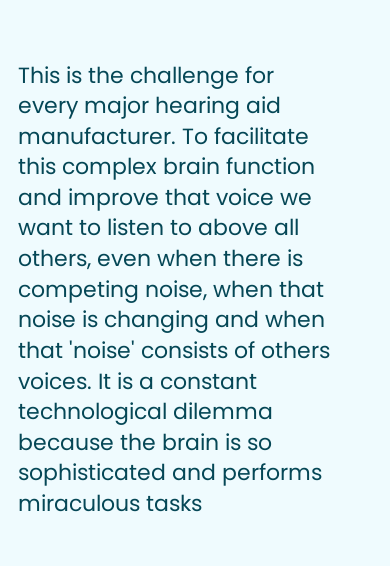This is the challenge for every major hearing aid manufacturer. To facilitate this complex brain function and improve that voice we want to listen to above all others, even when there is competing noise, when that noise is changing and when that 'noise' consists of others voices. It is a constant technological dilemma because the brain is so sophisticated and performs miraculous tasks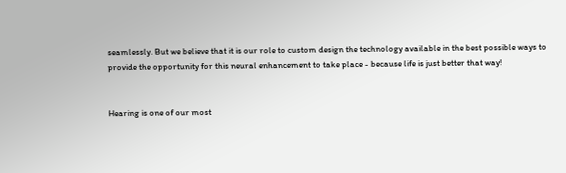seamlessly. But we believe that it is our role to custom design the technology available in the best possible ways to provide the opportunity for this neural enhancement to take place - because life is just better that way!


Hearing is one of our most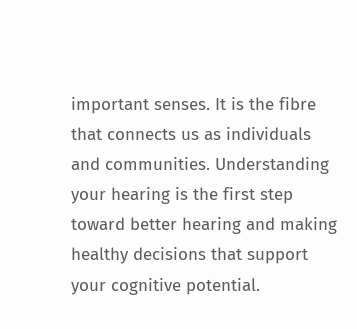important senses. It is the fibre that connects us as individuals and communities. Understanding your hearing is the first step toward better hearing and making healthy decisions that support your cognitive potential.